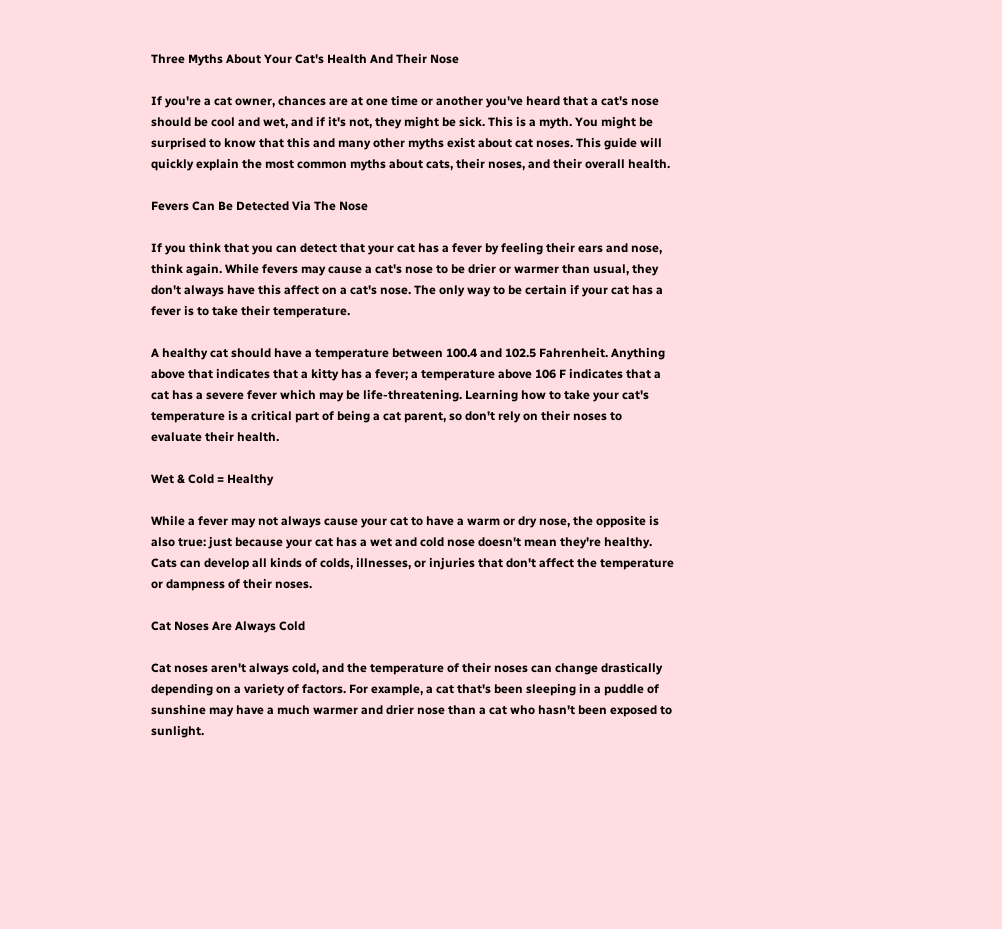Three Myths About Your Cat's Health And Their Nose

If you're a cat owner, chances are at one time or another you've heard that a cat's nose should be cool and wet, and if it's not, they might be sick. This is a myth. You might be surprised to know that this and many other myths exist about cat noses. This guide will quickly explain the most common myths about cats, their noses, and their overall health.

Fevers Can Be Detected Via The Nose

If you think that you can detect that your cat has a fever by feeling their ears and nose, think again. While fevers may cause a cat's nose to be drier or warmer than usual, they don't always have this affect on a cat's nose. The only way to be certain if your cat has a fever is to take their temperature.

A healthy cat should have a temperature between 100.4 and 102.5 Fahrenheit. Anything above that indicates that a kitty has a fever; a temperature above 106 F indicates that a cat has a severe fever which may be life-threatening. Learning how to take your cat's temperature is a critical part of being a cat parent, so don't rely on their noses to evaluate their health.

Wet & Cold = Healthy

While a fever may not always cause your cat to have a warm or dry nose, the opposite is also true: just because your cat has a wet and cold nose doesn't mean they're healthy. Cats can develop all kinds of colds, illnesses, or injuries that don't affect the temperature or dampness of their noses.

Cat Noses Are Always Cold

Cat noses aren't always cold, and the temperature of their noses can change drastically depending on a variety of factors. For example, a cat that's been sleeping in a puddle of sunshine may have a much warmer and drier nose than a cat who hasn't been exposed to sunlight.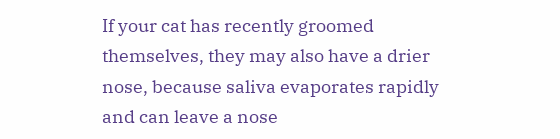If your cat has recently groomed themselves, they may also have a drier nose, because saliva evaporates rapidly and can leave a nose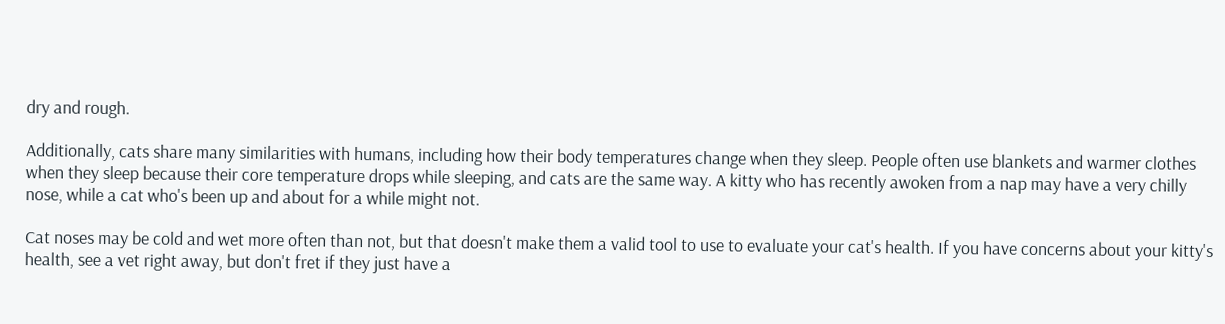dry and rough.

Additionally, cats share many similarities with humans, including how their body temperatures change when they sleep. People often use blankets and warmer clothes when they sleep because their core temperature drops while sleeping, and cats are the same way. A kitty who has recently awoken from a nap may have a very chilly nose, while a cat who's been up and about for a while might not.

Cat noses may be cold and wet more often than not, but that doesn't make them a valid tool to use to evaluate your cat's health. If you have concerns about your kitty's health, see a vet right away, but don't fret if they just have a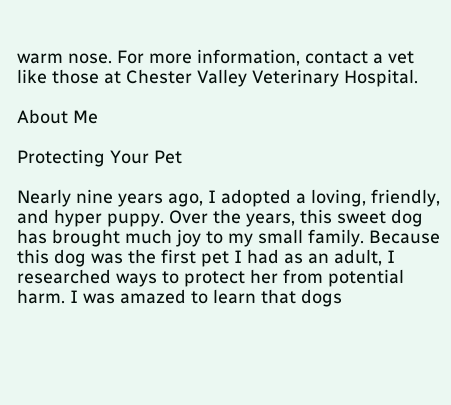warm nose. For more information, contact a vet like those at Chester Valley Veterinary Hospital.

About Me

Protecting Your Pet

Nearly nine years ago, I adopted a loving, friendly, and hyper puppy. Over the years, this sweet dog has brought much joy to my small family. Because this dog was the first pet I had as an adult, I researched ways to protect her from potential harm. I was amazed to learn that dogs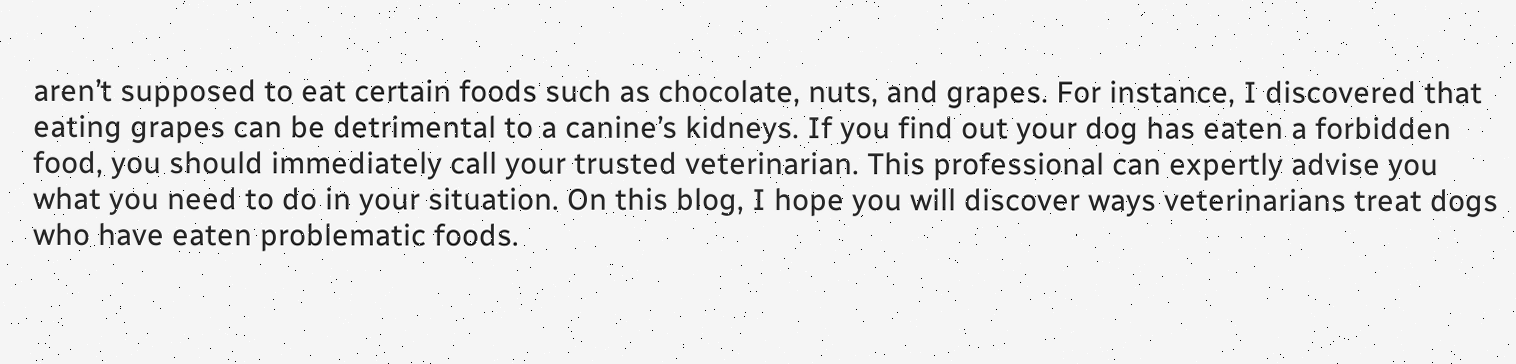aren’t supposed to eat certain foods such as chocolate, nuts, and grapes. For instance, I discovered that eating grapes can be detrimental to a canine’s kidneys. If you find out your dog has eaten a forbidden food, you should immediately call your trusted veterinarian. This professional can expertly advise you what you need to do in your situation. On this blog, I hope you will discover ways veterinarians treat dogs who have eaten problematic foods.